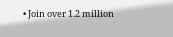• Join over 1.2 million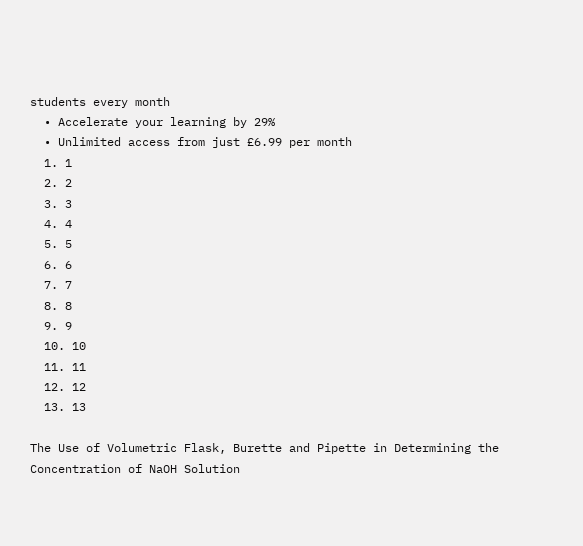students every month
  • Accelerate your learning by 29%
  • Unlimited access from just £6.99 per month
  1. 1
  2. 2
  3. 3
  4. 4
  5. 5
  6. 6
  7. 7
  8. 8
  9. 9
  10. 10
  11. 11
  12. 12
  13. 13

The Use of Volumetric Flask, Burette and Pipette in Determining the Concentration of NaOH Solution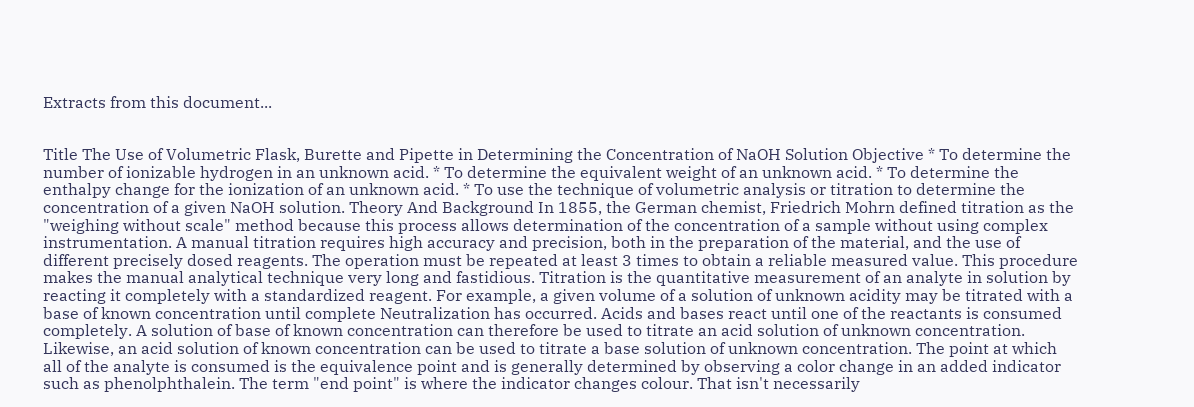Extracts from this document...


Title The Use of Volumetric Flask, Burette and Pipette in Determining the Concentration of NaOH Solution Objective * To determine the number of ionizable hydrogen in an unknown acid. * To determine the equivalent weight of an unknown acid. * To determine the enthalpy change for the ionization of an unknown acid. * To use the technique of volumetric analysis or titration to determine the concentration of a given NaOH solution. Theory And Background In 1855, the German chemist, Friedrich Mohrn defined titration as the "weighing without scale" method because this process allows determination of the concentration of a sample without using complex instrumentation. A manual titration requires high accuracy and precision, both in the preparation of the material, and the use of different precisely dosed reagents. The operation must be repeated at least 3 times to obtain a reliable measured value. This procedure makes the manual analytical technique very long and fastidious. Titration is the quantitative measurement of an analyte in solution by reacting it completely with a standardized reagent. For example, a given volume of a solution of unknown acidity may be titrated with a base of known concentration until complete Neutralization has occurred. Acids and bases react until one of the reactants is consumed completely. A solution of base of known concentration can therefore be used to titrate an acid solution of unknown concentration. Likewise, an acid solution of known concentration can be used to titrate a base solution of unknown concentration. The point at which all of the analyte is consumed is the equivalence point and is generally determined by observing a color change in an added indicator such as phenolphthalein. The term "end point" is where the indicator changes colour. That isn't necessarily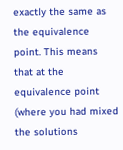exactly the same as the equivalence point. This means that at the equivalence point (where you had mixed the solutions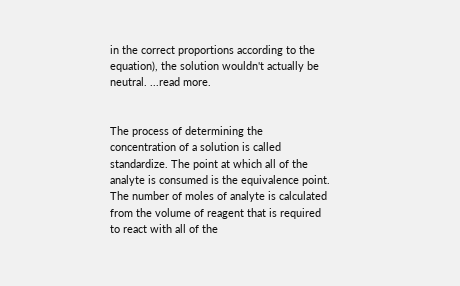in the correct proportions according to the equation), the solution wouldn't actually be neutral. ...read more.


The process of determining the concentration of a solution is called standardize. The point at which all of the analyte is consumed is the equivalence point. The number of moles of analyte is calculated from the volume of reagent that is required to react with all of the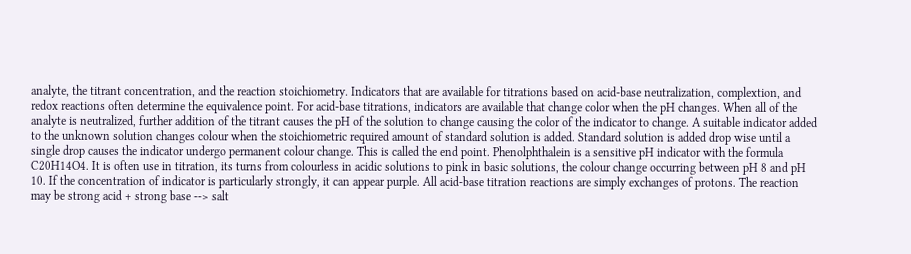analyte, the titrant concentration, and the reaction stoichiometry. Indicators that are available for titrations based on acid-base neutralization, complextion, and redox reactions often determine the equivalence point. For acid-base titrations, indicators are available that change color when the pH changes. When all of the analyte is neutralized, further addition of the titrant causes the pH of the solution to change causing the color of the indicator to change. A suitable indicator added to the unknown solution changes colour when the stoichiometric required amount of standard solution is added. Standard solution is added drop wise until a single drop causes the indicator undergo permanent colour change. This is called the end point. Phenolphthalein is a sensitive pH indicator with the formula C20H14O4. It is often use in titration, its turns from colourless in acidic solutions to pink in basic solutions, the colour change occurring between pH 8 and pH 10. If the concentration of indicator is particularly strongly, it can appear purple. All acid-base titration reactions are simply exchanges of protons. The reaction may be strong acid + strong base --> salt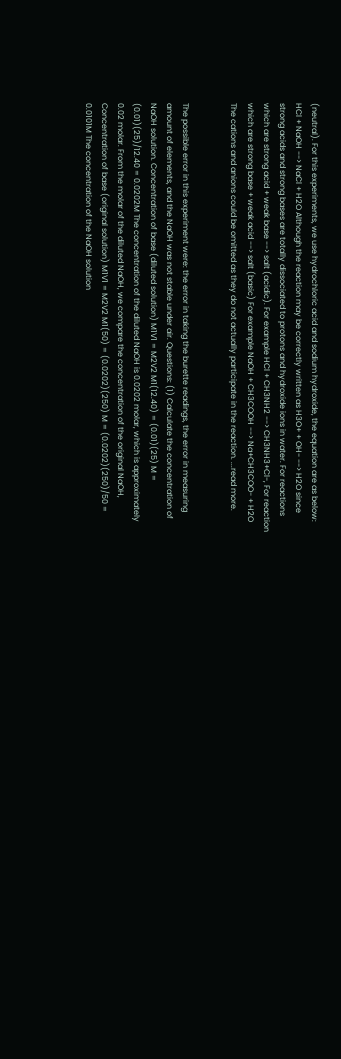(neutral). For this experiments, we use hydrochloric acid and sodium hydroxide, the equation are as below: HCl + NaOH --> NaCl + H2O Although the reaction may be correctly written as H3O+ + OH- --> H2O since strong acids and strong bases are totally dissociated to protons and hydroxide ions in water. For reactions which are strong acid + weak base --> salt (acidic). For example HCl + CH3NH2 --> CH3NH3+Cl-, For reaction which are strong base + weak acid --> salt (basic) For example NaOH + CH3COOH --> Na+CH3COO- + H2O The cations and anions could be omitted as they do not actually participate in the reaction. ...read more.


The possible error in this experiment were: the error in taking the burette readings, the error in measuring amount of elements, and the NaOH was not stable under air. Questions: (1) Calculate the concentration of NaOH solution. Concentration of base (diluted solution) M1V1 = M2V2 M1(12.40) = (0.01)(25) M = (0.01)(25)/12.40 = 0.0202M The concentration of the diluted NaOH is 0.0202 molar, which is approximately 0.02 molar. From the molar of the diluted NaOH, we compare the concentration of the original NaOH, Concentration of base (original solution) M1V1 = M2V2 M1(50) = (0.0202)(250) M = (0.0202)(250)/50 = 0.0101M The concentration of the NaOH solution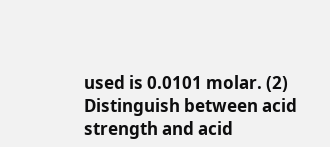used is 0.0101 molar. (2) Distinguish between acid strength and acid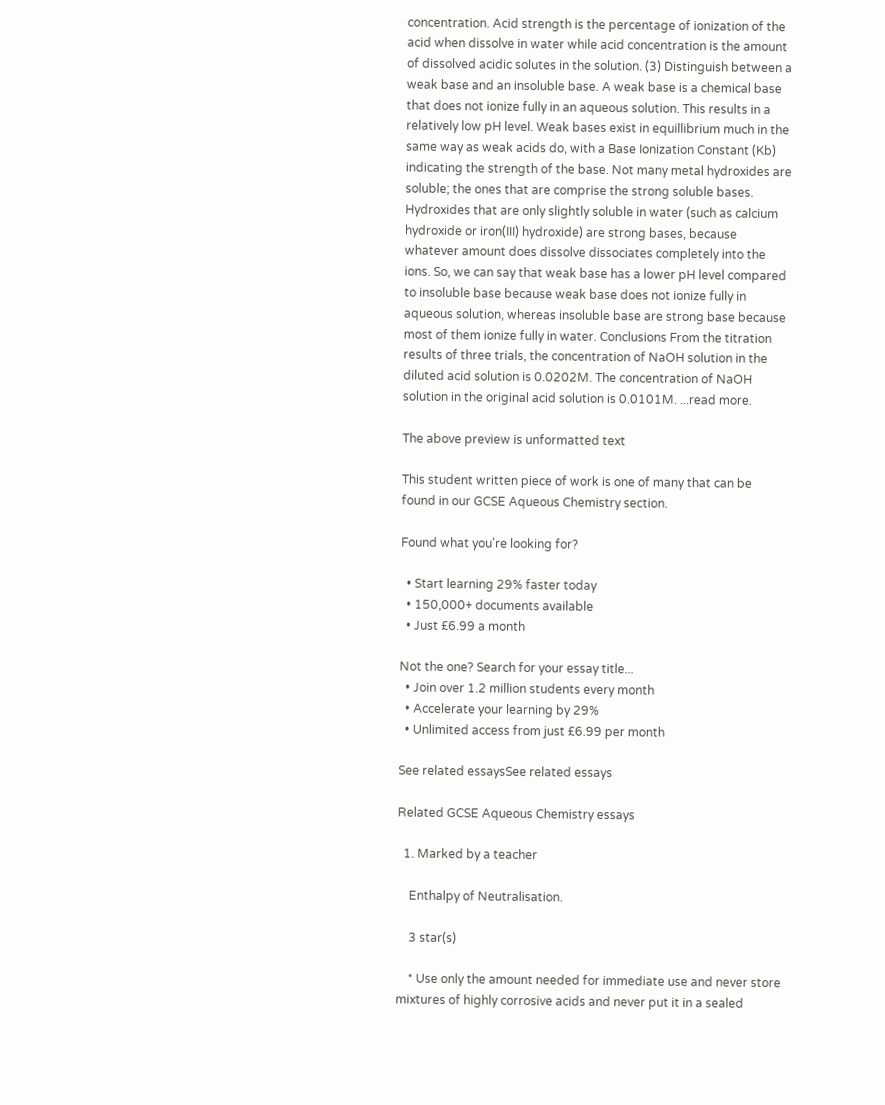concentration. Acid strength is the percentage of ionization of the acid when dissolve in water while acid concentration is the amount of dissolved acidic solutes in the solution. (3) Distinguish between a weak base and an insoluble base. A weak base is a chemical base that does not ionize fully in an aqueous solution. This results in a relatively low pH level. Weak bases exist in equillibrium much in the same way as weak acids do, with a Base Ionization Constant (Kb) indicating the strength of the base. Not many metal hydroxides are soluble; the ones that are comprise the strong soluble bases. Hydroxides that are only slightly soluble in water (such as calcium hydroxide or iron(III) hydroxide) are strong bases, because whatever amount does dissolve dissociates completely into the ions. So, we can say that weak base has a lower pH level compared to insoluble base because weak base does not ionize fully in aqueous solution, whereas insoluble base are strong base because most of them ionize fully in water. Conclusions From the titration results of three trials, the concentration of NaOH solution in the diluted acid solution is 0.0202M. The concentration of NaOH solution in the original acid solution is 0.0101M. ...read more.

The above preview is unformatted text

This student written piece of work is one of many that can be found in our GCSE Aqueous Chemistry section.

Found what you're looking for?

  • Start learning 29% faster today
  • 150,000+ documents available
  • Just £6.99 a month

Not the one? Search for your essay title...
  • Join over 1.2 million students every month
  • Accelerate your learning by 29%
  • Unlimited access from just £6.99 per month

See related essaysSee related essays

Related GCSE Aqueous Chemistry essays

  1. Marked by a teacher

    Enthalpy of Neutralisation.

    3 star(s)

    * Use only the amount needed for immediate use and never store mixtures of highly corrosive acids and never put it in a sealed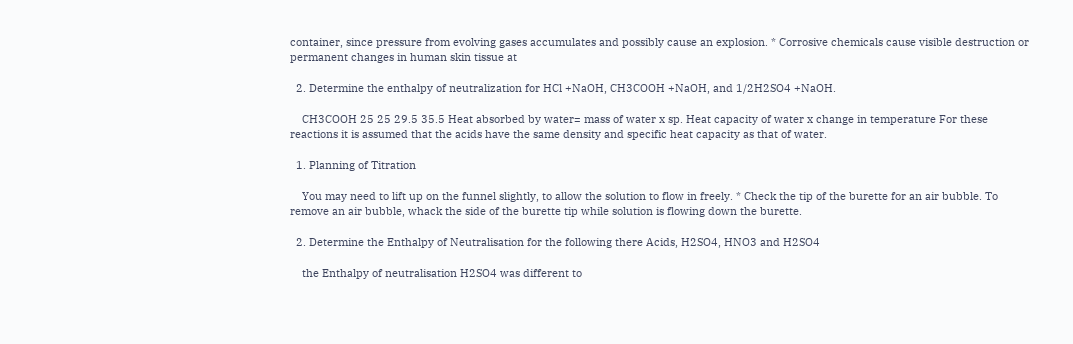container, since pressure from evolving gases accumulates and possibly cause an explosion. * Corrosive chemicals cause visible destruction or permanent changes in human skin tissue at

  2. Determine the enthalpy of neutralization for HCl +NaOH, CH3COOH +NaOH, and 1/2H2SO4 +NaOH.

    CH3COOH 25 25 29.5 35.5 Heat absorbed by water= mass of water x sp. Heat capacity of water x change in temperature For these reactions it is assumed that the acids have the same density and specific heat capacity as that of water.

  1. Planning of Titration

    You may need to lift up on the funnel slightly, to allow the solution to flow in freely. * Check the tip of the burette for an air bubble. To remove an air bubble, whack the side of the burette tip while solution is flowing down the burette.

  2. Determine the Enthalpy of Neutralisation for the following there Acids, H2SO4, HNO3 and H2SO4

    the Enthalpy of neutralisation H2SO4 was different to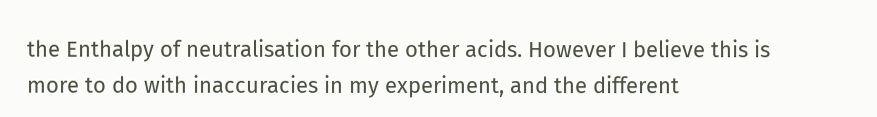the Enthalpy of neutralisation for the other acids. However I believe this is more to do with inaccuracies in my experiment, and the different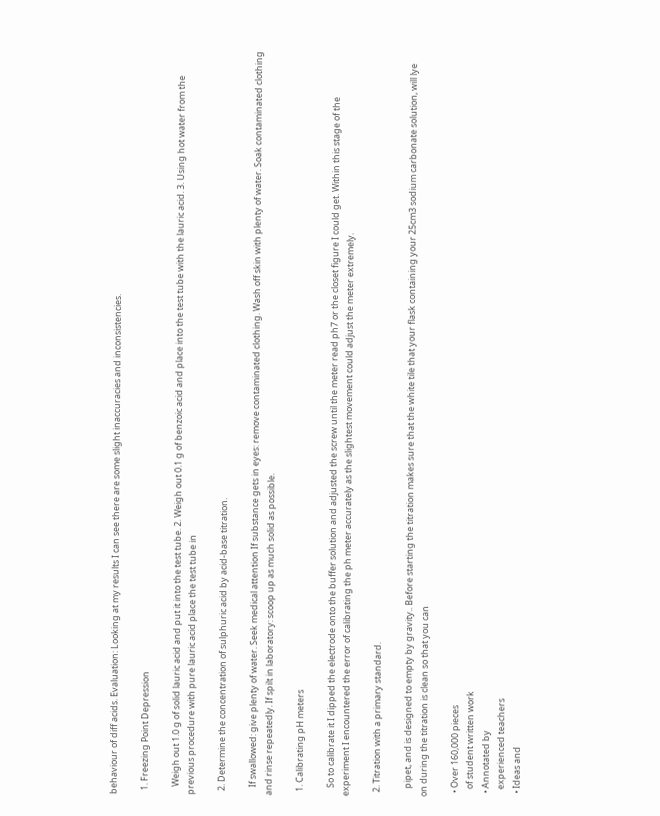behaviour of diff acids. Evaluation: Looking at my results I can see there are some slight inaccuracies and inconsistencies.

  1. Freezing Point Depression

    Weigh out 1.0 g of solid lauric acid and put it into the test tube. 2. Weigh out 0.1 g of benzoic acid and place into the test tube with the lauric acid. 3. Using hot water from the previous procedure with pure lauric acid place the test tube in

  2. Determine the concentration of sulphuric acid by acid-base titration.

    If swallowed: give plenty of water. Seek medical attention If substance gets in eyes: remove contaminated clothing. Wash off skin with plenty of water. Soak contaminated clothing and rinse repeatedly. If spilt in laboratory: scoop up as much solid as possible.

  1. Calibrating pH meters

    So to calibrate it I dipped the electrode onto the buffer solution and adjusted the screw until the meter read ph7 or the closet figure I could get. Within this stage of the experiment I encountered the error of calibrating the ph meter accurately as the slightest movement could adjust the meter extremely.

  2. Titration with a primary standard.

    pipet, and is designed to empty by gravity.. Before starting the titration makes sure that the white tile that your flask containing your 25cm3 sodium carbonate solution, will lye on during the titration is clean so that you can

  • Over 160,000 pieces
    of student written work
  • Annotated by
    experienced teachers
  • Ideas and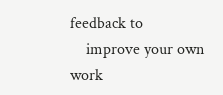feedback to
    improve your own work